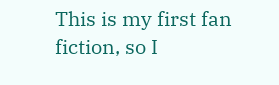This is my first fan fiction, so I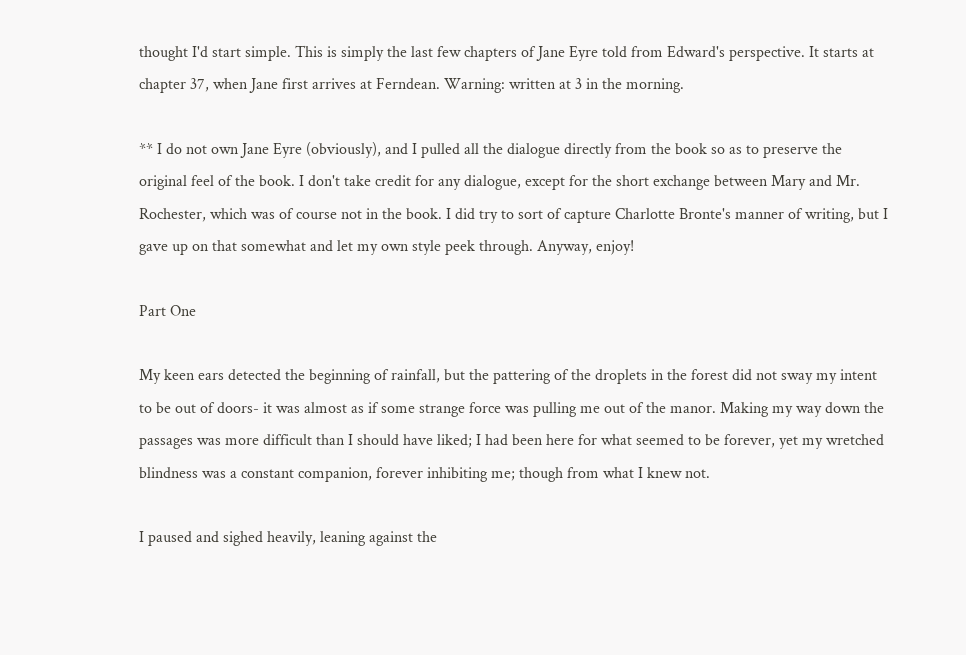thought I'd start simple. This is simply the last few chapters of Jane Eyre told from Edward's perspective. It starts at chapter 37, when Jane first arrives at Ferndean. Warning: written at 3 in the morning.

** I do not own Jane Eyre (obviously), and I pulled all the dialogue directly from the book so as to preserve the original feel of the book. I don't take credit for any dialogue, except for the short exchange between Mary and Mr. Rochester, which was of course not in the book. I did try to sort of capture Charlotte Bronte's manner of writing, but I gave up on that somewhat and let my own style peek through. Anyway, enjoy!

Part One

My keen ears detected the beginning of rainfall, but the pattering of the droplets in the forest did not sway my intent to be out of doors- it was almost as if some strange force was pulling me out of the manor. Making my way down the passages was more difficult than I should have liked; I had been here for what seemed to be forever, yet my wretched blindness was a constant companion, forever inhibiting me; though from what I knew not.

I paused and sighed heavily, leaning against the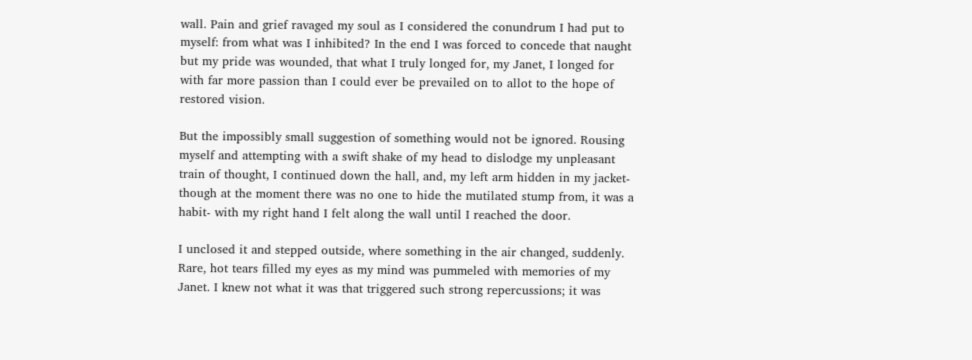wall. Pain and grief ravaged my soul as I considered the conundrum I had put to myself: from what was I inhibited? In the end I was forced to concede that naught but my pride was wounded, that what I truly longed for, my Janet, I longed for with far more passion than I could ever be prevailed on to allot to the hope of restored vision.

But the impossibly small suggestion of something would not be ignored. Rousing myself and attempting with a swift shake of my head to dislodge my unpleasant train of thought, I continued down the hall, and, my left arm hidden in my jacket- though at the moment there was no one to hide the mutilated stump from, it was a habit- with my right hand I felt along the wall until I reached the door.

I unclosed it and stepped outside, where something in the air changed, suddenly. Rare, hot tears filled my eyes as my mind was pummeled with memories of my Janet. I knew not what it was that triggered such strong repercussions; it was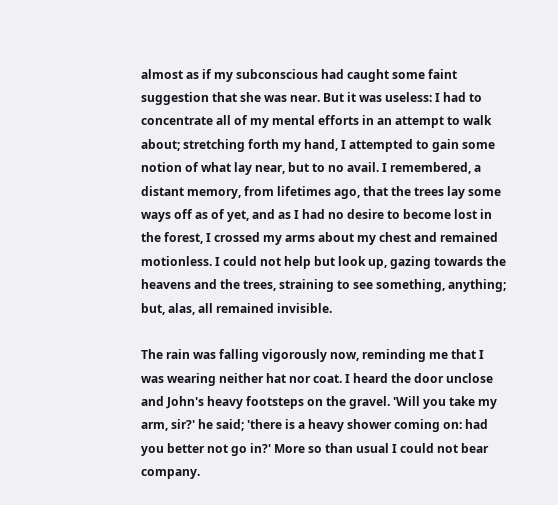almost as if my subconscious had caught some faint suggestion that she was near. But it was useless: I had to concentrate all of my mental efforts in an attempt to walk about; stretching forth my hand, I attempted to gain some notion of what lay near, but to no avail. I remembered, a distant memory, from lifetimes ago, that the trees lay some ways off as of yet, and as I had no desire to become lost in the forest, I crossed my arms about my chest and remained motionless. I could not help but look up, gazing towards the heavens and the trees, straining to see something, anything; but, alas, all remained invisible.

The rain was falling vigorously now, reminding me that I was wearing neither hat nor coat. I heard the door unclose and John's heavy footsteps on the gravel. 'Will you take my arm, sir?' he said; 'there is a heavy shower coming on: had you better not go in?' More so than usual I could not bear company.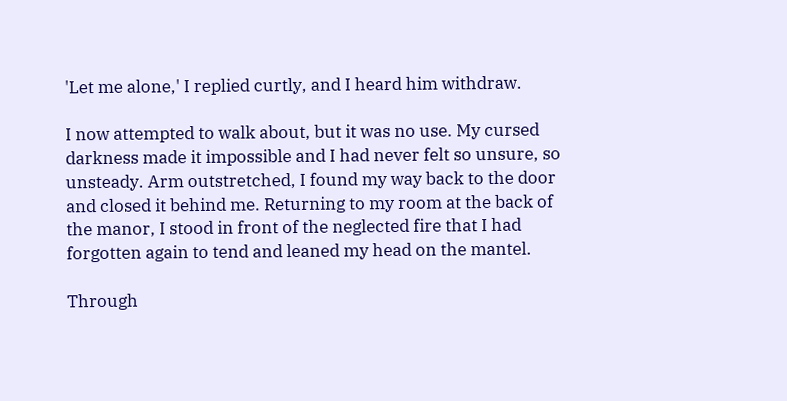'Let me alone,' I replied curtly, and I heard him withdraw.

I now attempted to walk about, but it was no use. My cursed darkness made it impossible and I had never felt so unsure, so unsteady. Arm outstretched, I found my way back to the door and closed it behind me. Returning to my room at the back of the manor, I stood in front of the neglected fire that I had forgotten again to tend and leaned my head on the mantel.

Through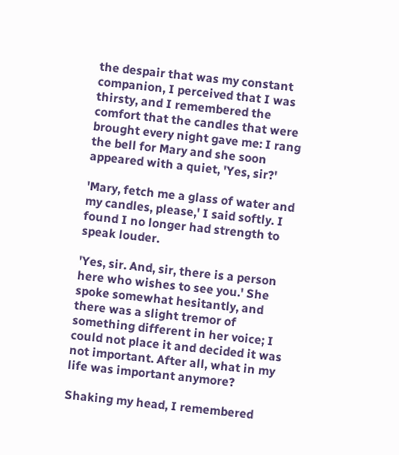the despair that was my constant companion, I perceived that I was thirsty, and I remembered the comfort that the candles that were brought every night gave me: I rang the bell for Mary and she soon appeared with a quiet, 'Yes, sir?'

'Mary, fetch me a glass of water and my candles, please,' I said softly. I found I no longer had strength to speak louder.

'Yes, sir. And, sir, there is a person here who wishes to see you.' She spoke somewhat hesitantly, and there was a slight tremor of something different in her voice; I could not place it and decided it was not important. After all, what in my life was important anymore?

Shaking my head, I remembered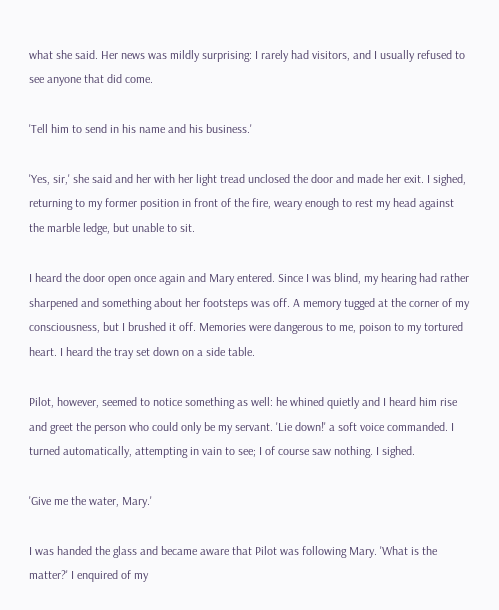what she said. Her news was mildly surprising: I rarely had visitors, and I usually refused to see anyone that did come.

'Tell him to send in his name and his business.'

'Yes, sir,' she said and her with her light tread unclosed the door and made her exit. I sighed, returning to my former position in front of the fire, weary enough to rest my head against the marble ledge, but unable to sit.

I heard the door open once again and Mary entered. Since I was blind, my hearing had rather sharpened and something about her footsteps was off. A memory tugged at the corner of my consciousness, but I brushed it off. Memories were dangerous to me, poison to my tortured heart. I heard the tray set down on a side table.

Pilot, however, seemed to notice something as well: he whined quietly and I heard him rise and greet the person who could only be my servant. 'Lie down!' a soft voice commanded. I turned automatically, attempting in vain to see; I of course saw nothing. I sighed.

'Give me the water, Mary.'

I was handed the glass and became aware that Pilot was following Mary. 'What is the matter?' I enquired of my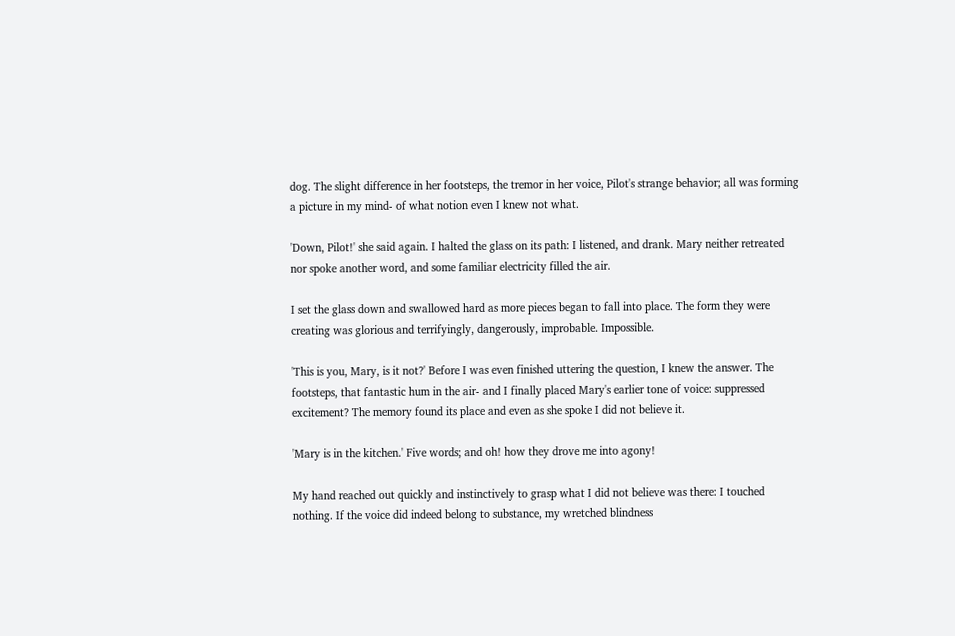dog. The slight difference in her footsteps, the tremor in her voice, Pilot's strange behavior; all was forming a picture in my mind- of what notion even I knew not what.

'Down, Pilot!' she said again. I halted the glass on its path: I listened, and drank. Mary neither retreated nor spoke another word, and some familiar electricity filled the air.

I set the glass down and swallowed hard as more pieces began to fall into place. The form they were creating was glorious and terrifyingly, dangerously, improbable. Impossible.

'This is you, Mary, is it not?' Before I was even finished uttering the question, I knew the answer. The footsteps, that fantastic hum in the air- and I finally placed Mary's earlier tone of voice: suppressed excitement? The memory found its place and even as she spoke I did not believe it.

'Mary is in the kitchen.' Five words; and oh! how they drove me into agony!

My hand reached out quickly and instinctively to grasp what I did not believe was there: I touched nothing. If the voice did indeed belong to substance, my wretched blindness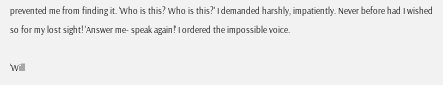prevented me from finding it. 'Who is this? Who is this?' I demanded harshly, impatiently. Never before had I wished so for my lost sight! 'Answer me- speak again!' I ordered the impossible voice.

'Will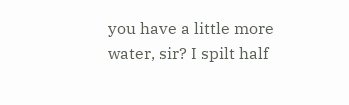you have a little more water, sir? I spilt half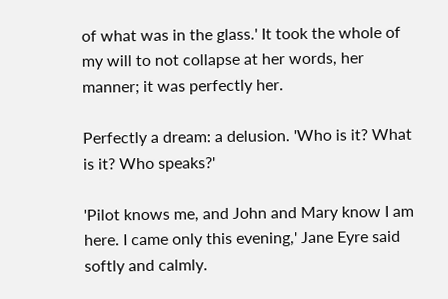of what was in the glass.' It took the whole of my will to not collapse at her words, her manner; it was perfectly her.

Perfectly a dream: a delusion. 'Who is it? What is it? Who speaks?'

'Pilot knows me, and John and Mary know I am here. I came only this evening,' Jane Eyre said softly and calmly.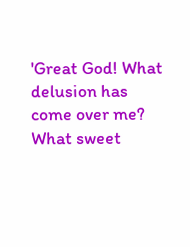'Great God! What delusion has come over me? What sweet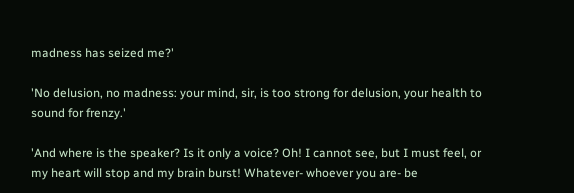madness has seized me?'

'No delusion, no madness: your mind, sir, is too strong for delusion, your health to sound for frenzy.'

'And where is the speaker? Is it only a voice? Oh! I cannot see, but I must feel, or my heart will stop and my brain burst! Whatever- whoever you are- be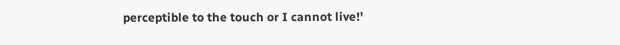perceptible to the touch or I cannot live!'